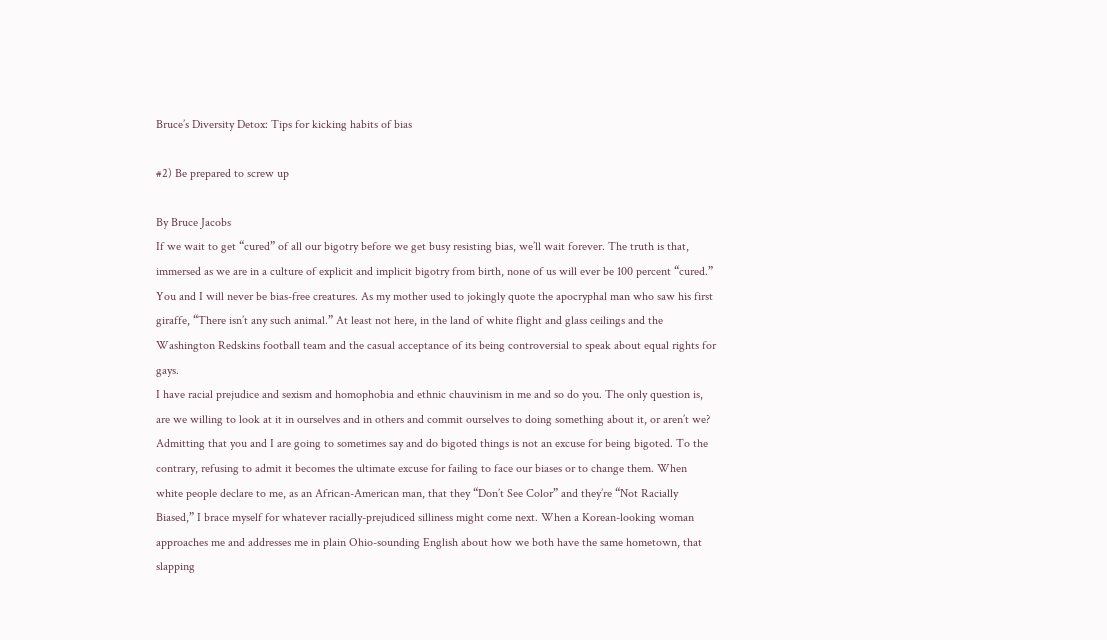Bruce’s Diversity Detox: Tips for kicking habits of bias

#2) Be prepared to screw up

By Bruce Jacobs
If we wait to get “cured” of all our bigotry before we get busy resisting bias, we’ll wait forever. The truth is that, immersed as we are in a culture of explicit and implicit bigotry from birth, none of us will ever be 100 percent “cured.” You and I will never be bias-free creatures. As my mother used to jokingly quote the apocryphal man who saw his first giraffe, “There isn’t any such animal.” At least not here, in the land of white flight and glass ceilings and the Washington Redskins football team and the casual acceptance of its being controversial to speak about equal rights for gays.
I have racial prejudice and sexism and homophobia and ethnic chauvinism in me and so do you. The only question is, are we willing to look at it in ourselves and in others and commit ourselves to doing something about it, or aren’t we?
Admitting that you and I are going to sometimes say and do bigoted things is not an excuse for being bigoted. To the contrary, refusing to admit it becomes the ultimate excuse for failing to face our biases or to change them. When white people declare to me, as an African-American man, that they “Don’t See Color” and they’re “Not Racially Biased,” I brace myself for whatever racially-prejudiced silliness might come next. When a Korean-looking woman approaches me and addresses me in plain Ohio-sounding English about how we both have the same hometown, that slapping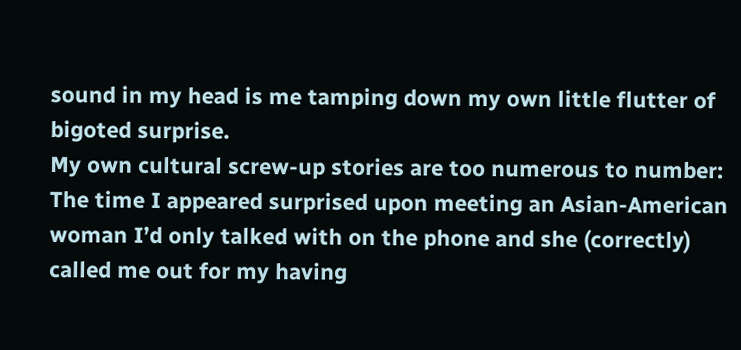sound in my head is me tamping down my own little flutter of bigoted surprise.
My own cultural screw-up stories are too numerous to number: The time I appeared surprised upon meeting an Asian-American woman I’d only talked with on the phone and she (correctly) called me out for my having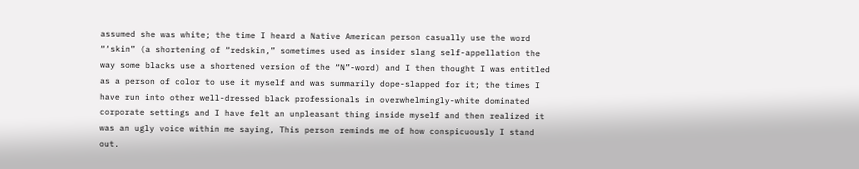assumed she was white; the time I heard a Native American person casually use the word “‘skin” (a shortening of “redskin,” sometimes used as insider slang self-appellation the way some blacks use a shortened version of the “N”-word) and I then thought I was entitled as a person of color to use it myself and was summarily dope-slapped for it; the times I have run into other well-dressed black professionals in overwhelmingly-white dominated corporate settings and I have felt an unpleasant thing inside myself and then realized it was an ugly voice within me saying, This person reminds me of how conspicuously I stand out.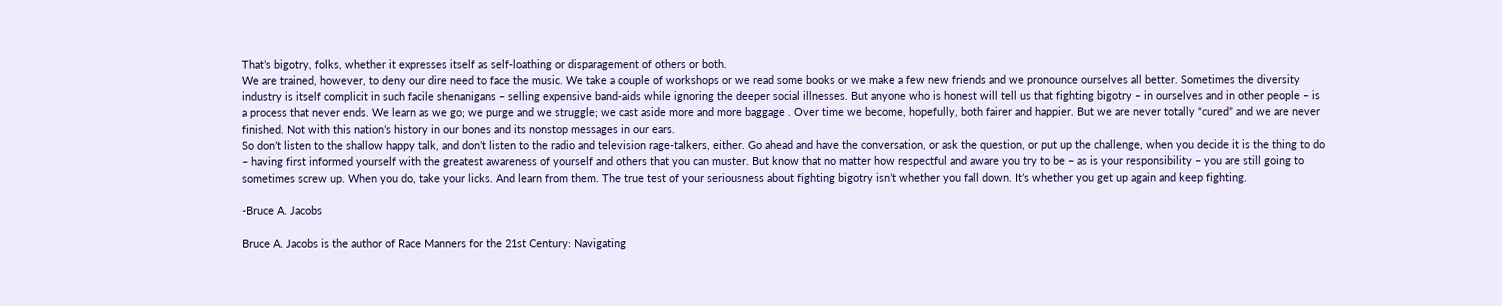That’s bigotry, folks, whether it expresses itself as self-loathing or disparagement of others or both.
We are trained, however, to deny our dire need to face the music. We take a couple of workshops or we read some books or we make a few new friends and we pronounce ourselves all better. Sometimes the diversity industry is itself complicit in such facile shenanigans – selling expensive band-aids while ignoring the deeper social illnesses. But anyone who is honest will tell us that fighting bigotry – in ourselves and in other people – is a process that never ends. We learn as we go; we purge and we struggle; we cast aside more and more baggage . Over time we become, hopefully, both fairer and happier. But we are never totally “cured” and we are never finished. Not with this nation’s history in our bones and its nonstop messages in our ears.
So don’t listen to the shallow happy talk, and don’t listen to the radio and television rage-talkers, either. Go ahead and have the conversation, or ask the question, or put up the challenge, when you decide it is the thing to do – having first informed yourself with the greatest awareness of yourself and others that you can muster. But know that no matter how respectful and aware you try to be – as is your responsibility – you are still going to sometimes screw up. When you do, take your licks. And learn from them. The true test of your seriousness about fighting bigotry isn’t whether you fall down. It’s whether you get up again and keep fighting.

-Bruce A. Jacobs

Bruce A. Jacobs is the author of Race Manners for the 21st Century: Navigating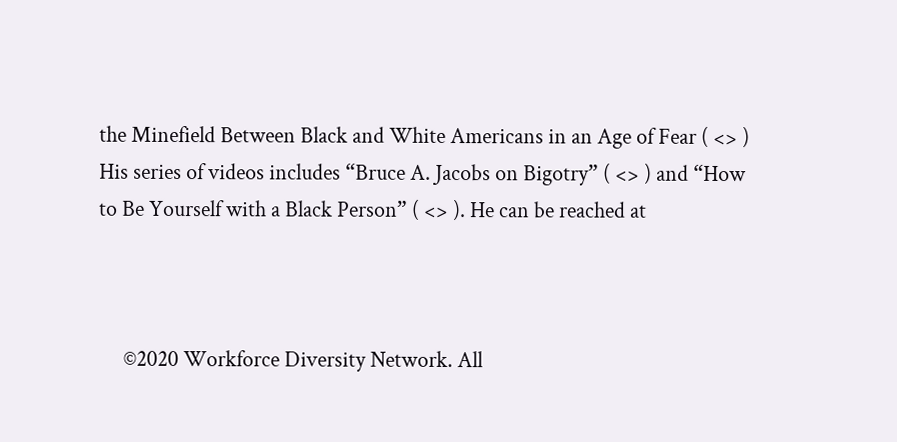the Minefield Between Black and White Americans in an Age of Fear ( <> ) His series of videos includes “Bruce A. Jacobs on Bigotry” ( <> ) and “How to Be Yourself with a Black Person” ( <> ). He can be reached at



     ©2020 Workforce Diversity Network. All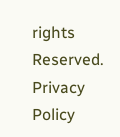rights Reserved. Privacy Policy